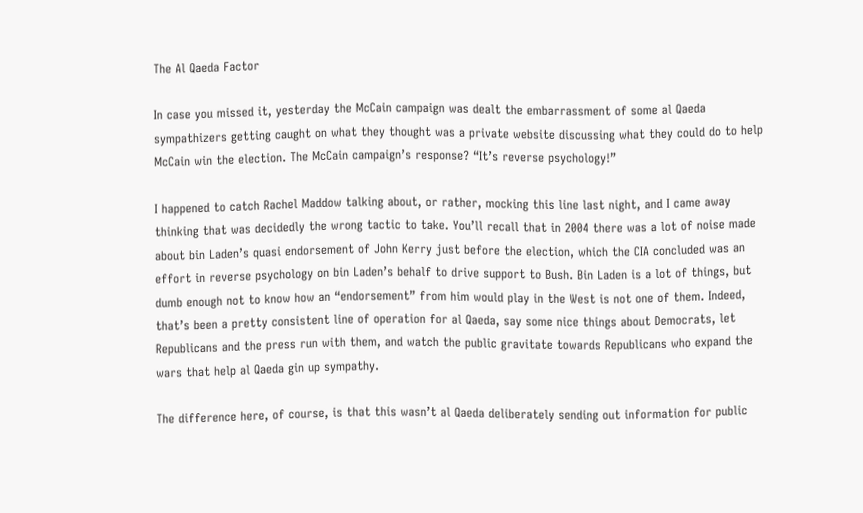The Al Qaeda Factor

In case you missed it, yesterday the McCain campaign was dealt the embarrassment of some al Qaeda sympathizers getting caught on what they thought was a private website discussing what they could do to help McCain win the election. The McCain campaign’s response? “It’s reverse psychology!”

I happened to catch Rachel Maddow talking about, or rather, mocking this line last night, and I came away thinking that was decidedly the wrong tactic to take. You’ll recall that in 2004 there was a lot of noise made about bin Laden’s quasi endorsement of John Kerry just before the election, which the CIA concluded was an effort in reverse psychology on bin Laden’s behalf to drive support to Bush. Bin Laden is a lot of things, but dumb enough not to know how an “endorsement” from him would play in the West is not one of them. Indeed, that’s been a pretty consistent line of operation for al Qaeda, say some nice things about Democrats, let Republicans and the press run with them, and watch the public gravitate towards Republicans who expand the wars that help al Qaeda gin up sympathy.

The difference here, of course, is that this wasn’t al Qaeda deliberately sending out information for public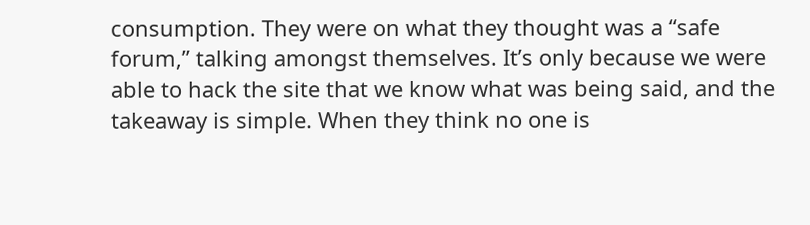consumption. They were on what they thought was a “safe forum,” talking amongst themselves. It’s only because we were able to hack the site that we know what was being said, and the takeaway is simple. When they think no one is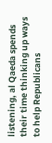listening, al Qaeda spends their time thinking up ways to help Republicans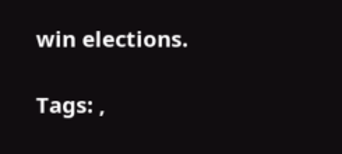win elections.

Tags: ,